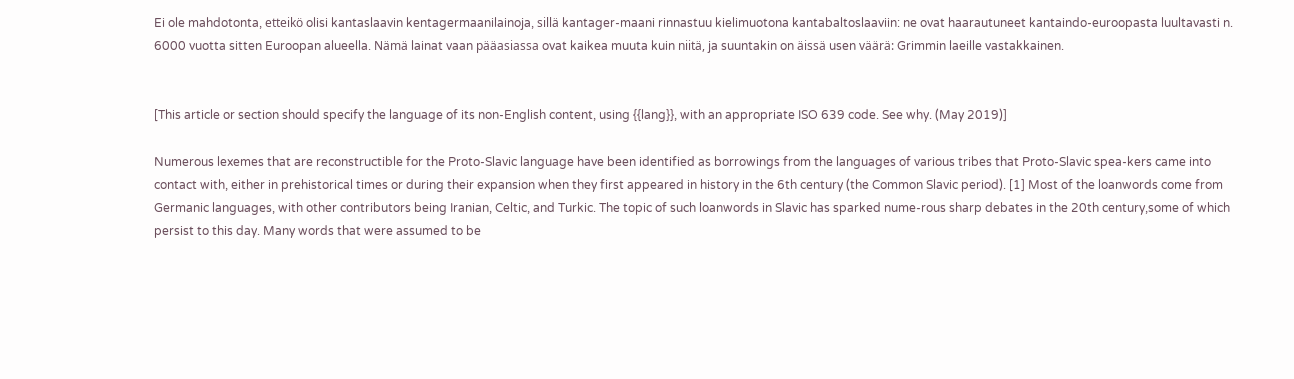Ei ole mahdotonta, etteikö olisi kantaslaavin kentagermaanilainoja, sillä kantager-maani rinnastuu kielimuotona kantabaltoslaaviin: ne ovat haarautuneet kantaindo-euroopasta luultavasti n. 6000 vuotta sitten Euroopan alueella. Nämä lainat vaan pääasiassa ovat kaikea muuta kuin niitä, ja suuntakin on äissä usen väärä: Grimmin laeille vastakkainen.


[This article or section should specify the language of its non-English content, using {{lang}}, with an appropriate ISO 639 code. See why. (May 2019)]

Numerous lexemes that are reconstructible for the Proto-Slavic language have been identified as borrowings from the languages of various tribes that Proto-Slavic spea-kers came into contact with, either in prehistorical times or during their expansion when they first appeared in history in the 6th century (the Common Slavic period). [1] Most of the loanwords come from Germanic languages, with other contributors being Iranian, Celtic, and Turkic. The topic of such loanwords in Slavic has sparked nume-rous sharp debates in the 20th century,some of which persist to this day. Many words that were assumed to be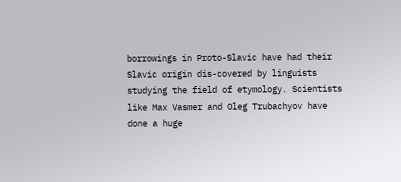borrowings in Proto-Slavic have had their Slavic origin dis-covered by linguists studying the field of etymology. Scientists like Max Vasmer and Oleg Trubachyov have done a huge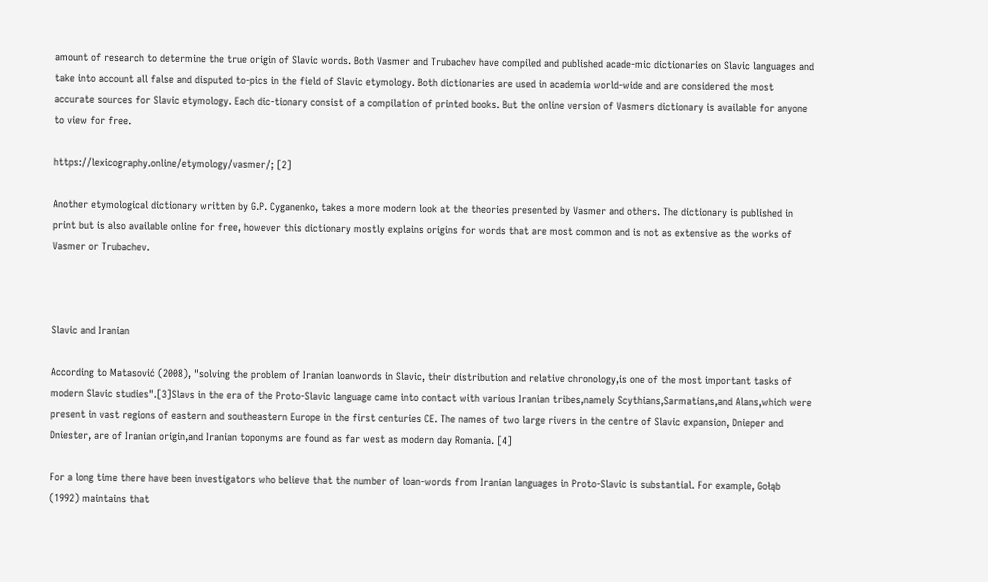amount of research to determine the true origin of Slavic words. Both Vasmer and Trubachev have compiled and published acade-mic dictionaries on Slavic languages and take into account all false and disputed to-pics in the field of Slavic etymology. Both dictionaries are used in academia world-wide and are considered the most accurate sources for Slavic etymology. Each dic-tionary consist of a compilation of printed books. But the online version of Vasmers dictionary is available for anyone to view for free.

https://lexicography.online/etymology/vasmer/; [2]

Another etymological dictionary written by G.P. Cyganenko, takes a more modern look at the theories presented by Vasmer and others. The dictionary is published in print but is also available online for free, however this dictionary mostly explains origins for words that are most common and is not as extensive as the works of Vasmer or Trubachev.



Slavic and Iranian

According to Matasović (2008), "solving the problem of Iranian loanwords in Slavic, their distribution and relative chronology,is one of the most important tasks of modern Slavic studies".[3]Slavs in the era of the Proto-Slavic language came into contact with various Iranian tribes,namely Scythians,Sarmatians,and Alans,which were present in vast regions of eastern and southeastern Europe in the first centuries CE. The names of two large rivers in the centre of Slavic expansion, Dnieper and Dniester, are of Iranian origin,and Iranian toponyms are found as far west as modern day Romania. [4]

For a long time there have been investigators who believe that the number of loan-words from Iranian languages in Proto-Slavic is substantial. For example, Gołąb (1992) maintains that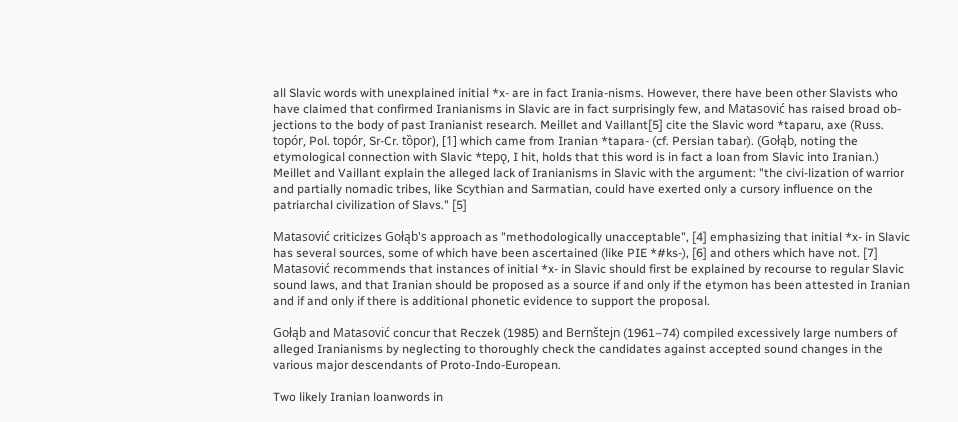all Slavic words with unexplained initial *x- are in fact Irania-nisms. However, there have been other Slavists who have claimed that confirmed Iranianisms in Slavic are in fact surprisingly few, and Matasović has raised broad ob-jections to the body of past Iranianist research. Meillet and Vaillant[5] cite the Slavic word *taparu, axe (Russ. topór, Pol. topór, Sr-Cr. tȍpor), [1] which came from Iranian *tapara- (cf. Persian tabar). (Gołąb, noting the etymological connection with Slavic *tepǫ, I hit, holds that this word is in fact a loan from Slavic into Iranian.) Meillet and Vaillant explain the alleged lack of Iranianisms in Slavic with the argument: "the civi-lization of warrior and partially nomadic tribes, like Scythian and Sarmatian, could have exerted only a cursory influence on the patriarchal civilization of Slavs." [5]

Matasović criticizes Gołąb's approach as "methodologically unacceptable", [4] emphasizing that initial *x- in Slavic has several sources, some of which have been ascertained (like PIE *#ks-), [6] and others which have not. [7] Matasović recommends that instances of initial *x- in Slavic should first be explained by recourse to regular Slavic sound laws, and that Iranian should be proposed as a source if and only if the etymon has been attested in Iranian and if and only if there is additional phonetic evidence to support the proposal.

Gołąb and Matasović concur that Reczek (1985) and Bernštejn (1961–74) compiled excessively large numbers of alleged Iranianisms by neglecting to thoroughly check the candidates against accepted sound changes in the various major descendants of Proto-Indo-European.

Two likely Iranian loanwords in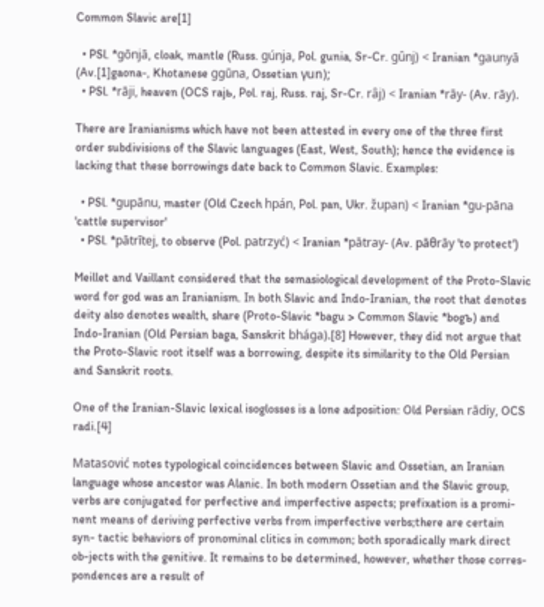Common Slavic are[1]

  • PSl. *gōnjā, cloak, mantle (Russ. gúnja, Pol. gunia, Sr-Cr. gȗnj) < Iranian *gaunyā (Av.[1]gaona-, Khotanese ggūna, Ossetian γun);
  • PSl. *rāji, heaven (OCS rajь, Pol. raj, Russ. raj, Sr-Cr. rȃj) < Iranian *rāy- (Av. rāy).

There are Iranianisms which have not been attested in every one of the three first order subdivisions of the Slavic languages (East, West, South); hence the evidence is lacking that these borrowings date back to Common Slavic. Examples:

  • PSl. *gupānu, master (Old Czech hpán, Pol. pan, Ukr. župan) < Iranian *gu-pāna 'cattle supervisor'
  • PSl. *pātrītej, to observe (Pol. patrzyć) < Iranian *pātray- (Av. pāθrāy 'to protect')

Meillet and Vaillant considered that the semasiological development of the Proto-Slavic word for god was an Iranianism. In both Slavic and Indo-Iranian, the root that denotes deity also denotes wealth, share (Proto-Slavic *bagu > Common Slavic *bogъ) and Indo-Iranian (Old Persian baga, Sanskrit bhága).[8] However, they did not argue that the Proto-Slavic root itself was a borrowing, despite its similarity to the Old Persian and Sanskrit roots.

One of the Iranian-Slavic lexical isoglosses is a lone adposition: Old Persian rādiy, OCS radi.[4]

Matasović notes typological coincidences between Slavic and Ossetian, an Iranian language whose ancestor was Alanic. In both modern Ossetian and the Slavic group, verbs are conjugated for perfective and imperfective aspects; prefixation is a promi-nent means of deriving perfective verbs from imperfective verbs;there are certain syn- tactic behaviors of pronominal clitics in common; both sporadically mark direct ob-jects with the genitive. It remains to be determined, however, whether those corres-pondences are a result of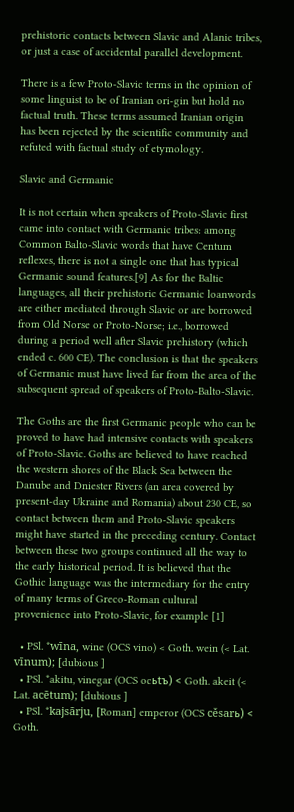prehistoric contacts between Slavic and Alanic tribes, or just a case of accidental parallel development.

There is a few Proto-Slavic terms in the opinion of some linguist to be of Iranian ori-gin but hold no factual truth. These terms assumed Iranian origin has been rejected by the scientific community and refuted with factual study of etymology.

Slavic and Germanic

It is not certain when speakers of Proto-Slavic first came into contact with Germanic tribes: among Common Balto-Slavic words that have Centum reflexes, there is not a single one that has typical Germanic sound features.[9] As for the Baltic languages, all their prehistoric Germanic loanwords are either mediated through Slavic or are borrowed from Old Norse or Proto-Norse; i.e., borrowed during a period well after Slavic prehistory (which ended c. 600 CE). The conclusion is that the speakers of Germanic must have lived far from the area of the subsequent spread of speakers of Proto-Balto-Slavic.

The Goths are the first Germanic people who can be proved to have had intensive contacts with speakers of Proto-Slavic. Goths are believed to have reached the western shores of the Black Sea between the Danube and Dniester Rivers (an area covered by present-day Ukraine and Romania) about 230 CE, so contact between them and Proto-Slavic speakers might have started in the preceding century. Contact between these two groups continued all the way to the early historical period. It is believed that the Gothic language was the intermediary for the entry of many terms of Greco-Roman cultural provenience into Proto-Slavic, for example [1]

  • PSl. *wīna, wine (OCS vino) < Goth. wein (< Lat. vīnum); [dubious ]
  • PSl. *akitu, vinegar (OCS ocьtъ) < Goth. akeit (< Lat. acētum); [dubious ]
  • PSl. *kajsārju, [Roman] emperor (OCS cěsarь) < Goth.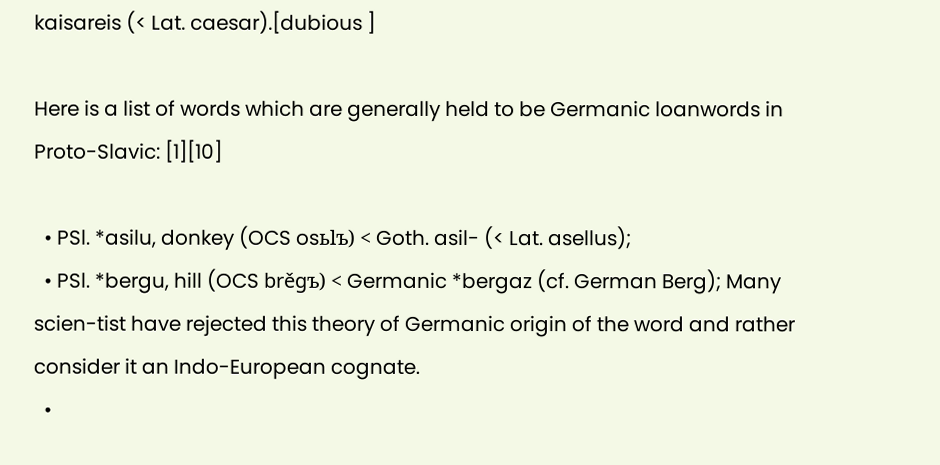kaisareis (< Lat. caesar).[dubious ]

Here is a list of words which are generally held to be Germanic loanwords in Proto-Slavic: [1][10]

  • PSl. *asilu, donkey (OCS osьlъ) < Goth. asil- (< Lat. asellus);
  • PSl. *bergu, hill (OCS brěgъ) < Germanic *bergaz (cf. German Berg); Many scien-tist have rejected this theory of Germanic origin of the word and rather consider it an Indo-European cognate.
  •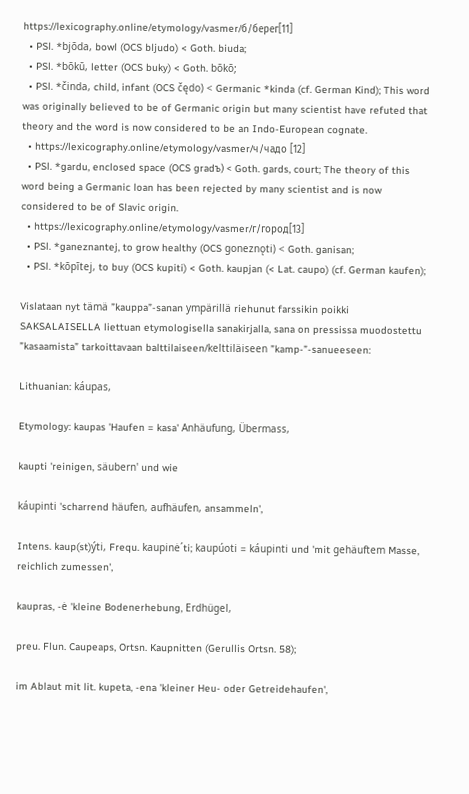https://lexicography.online/etymology/vasmer/б/берег[11]
  • PSl. *bjōda, bowl (OCS bljudo) < Goth. biuda;
  • PSl. *bōkū, letter (OCS buky) < Goth. bōkō;
  • PSl. *činda, child, infant (OCS čędo) < Germanic *kinda (cf. German Kind); This word was originally believed to be of Germanic origin but many scientist have refuted that theory and the word is now considered to be an Indo-European cognate.
  • https://lexicography.online/etymology/vasmer/ч/чадо [12]
  • PSl. *gardu, enclosed space (OCS gradъ) < Goth. gards, court; The theory of this word being a Germanic loan has been rejected by many scientist and is now considered to be of Slavic origin.
  • https://lexicography.online/etymology/vasmer/г/город[13]
  • PSl. *ganeznantej, to grow healthy (OCS goneznǫti) < Goth. ganisan;
  • PSl. *kōpītej, to buy (OCS kupiti) < Goth. kaupjan (< Lat. caupo) (cf. German kaufen);

Vislataan nyt tämä ”kauppa”-sanan ympärillä riehunut farssikin poikki SAKSALAISELLA liettuan etymologisella sanakirjalla, sana on pressissa muodostettu ”kasaamista” tarkoittavaan balttilaiseen/kelttiläiseen ”kamp-”-sanueeseen:

Lithuanian: káupas,

Etymology: kaupas 'Haufen = kasa' Anhäufung, Übermass,

kaupti 'reinigen, säubern' und wie

káupinti 'scharrend häufen, aufhäufen, ansammeln',

Intens. kaup(st)ýti, Frequ. kaupinė´ti; kaupúoti = káupinti und 'mit gehäuftem Masse, reichlich zumessen',

kaupras, -ė 'kleine Bodenerhebung, Erdhügel,

preu. Flun. Caupeaps, Ortsn. Kaupnitten (Gerullis Ortsn. 58);

im Ablaut mit lit. kupeta, -ena 'kleiner Heu- oder Getreidehaufen',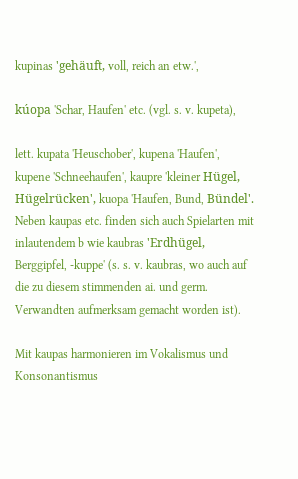kupinas 'gehäuft, voll, reich an etw.',

kúopa 'Schar, Haufen' etc. (vgl. s. v. kupeta),

lett. kupata 'Heuschober', kupena 'Haufen', kupene 'Schneehaufen', kaupre 'kleiner Hügel, Hügelrücken', kuopa 'Haufen, Bund, Bündel'. Neben kaupas etc. finden sich auch Spielarten mit inlautendem b wie kaubras 'Erdhügel, Berggipfel, -kuppe' (s. s. v. kaubras, wo auch auf die zu diesem stimmenden ai. und germ. Verwandten aufmerksam gemacht worden ist).

Mit kaupas harmonieren im Vokalismus und Konsonantismus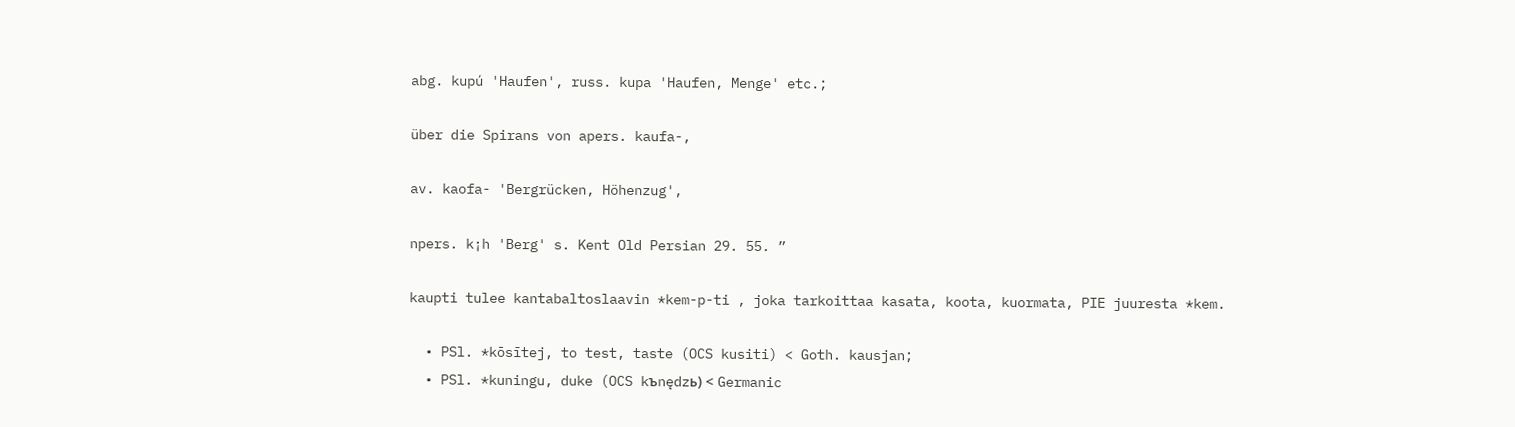abg. kupú 'Haufen', russ. kupa 'Haufen, Menge' etc.;

über die Spirans von apers. kaufa-,

av. kaofa- 'Bergrücken, Höhenzug',

npers. k¡h 'Berg' s. Kent Old Persian 29. 55. ”

kaupti tulee kantabaltoslaavin *kem-p-ti , joka tarkoittaa kasata, koota, kuormata, PIE juuresta *kem.

  • PSl. *kōsītej, to test, taste (OCS kusiti) < Goth. kausjan;
  • PSl. *kuningu, duke (OCS kъnędzь) < Germanic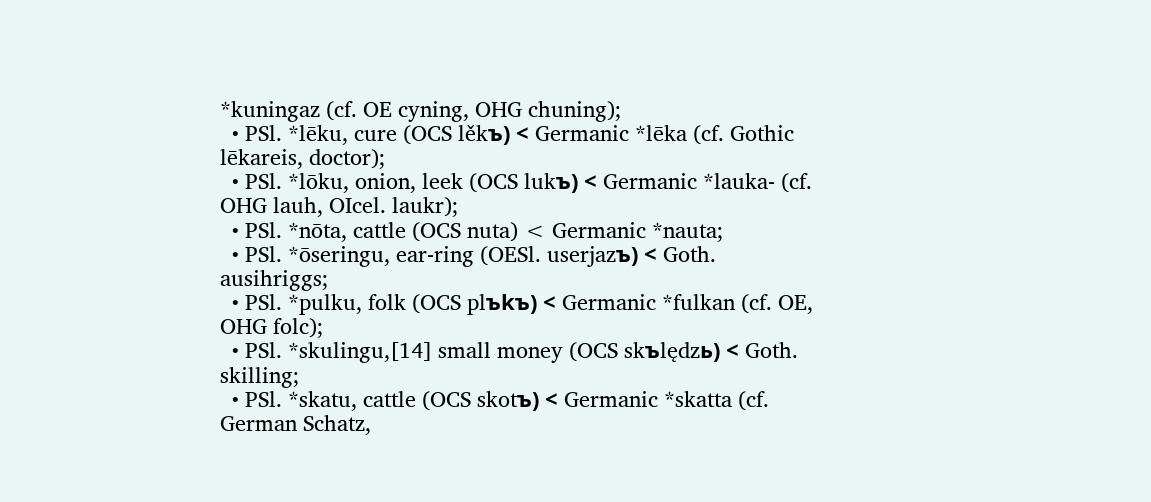*kuningaz (cf. OE cyning, OHG chuning);
  • PSl. *lēku, cure (OCS lěkъ) < Germanic *lēka (cf. Gothic lēkareis, doctor);
  • PSl. *lōku, onion, leek (OCS lukъ) < Germanic *lauka- (cf. OHG lauh, OIcel. laukr);
  • PSl. *nōta, cattle (OCS nuta) < Germanic *nauta;
  • PSl. *ōseringu, ear-ring (OESl. userjazъ) < Goth. ausihriggs;
  • PSl. *pulku, folk (OCS plъkъ) < Germanic *fulkan (cf. OE, OHG folc);
  • PSl. *skulingu,[14] small money (OCS skъlędzь) < Goth. skilling;
  • PSl. *skatu, cattle (OCS skotъ) < Germanic *skatta (cf. German Schatz,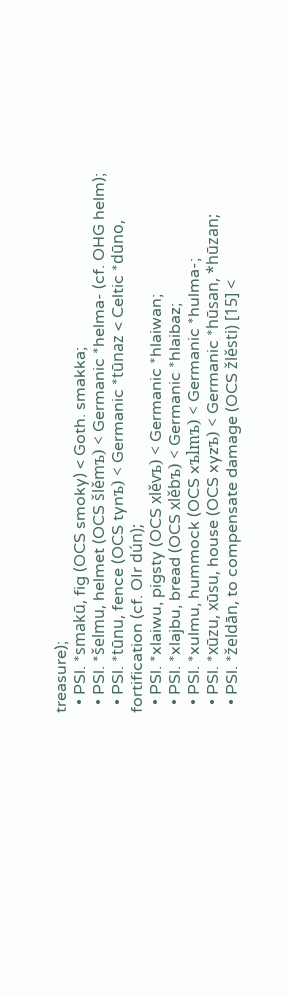treasure);
  • PSl. *smakū, fig (OCS smoky) < Goth. smakka;
  • PSl. *šelmu, helmet (OCS šlěmъ) < Germanic *helma- (cf. OHG helm);
  • PSl. *tūnu, fence (OCS tynъ) < Germanic *tūnaz < Celtic *dūno, fortification (cf. OIr dún);
  • PSl. *xlaiwu, pigsty (OCS xlěvъ) < Germanic *hlaiwan;
  • PSl. *xlajbu, bread (OCS xlěbъ) < Germanic *hlaibaz;
  • PSl. *xulmu, hummock (OCS xъlmъ) < Germanic *hulma-;
  • PSl. *xūzu, xūsu, house (OCS xyzъ) < Germanic *hūsan, *hūzan;
  • PSl. *želdān, to compensate damage (OCS žlěsti) [15] <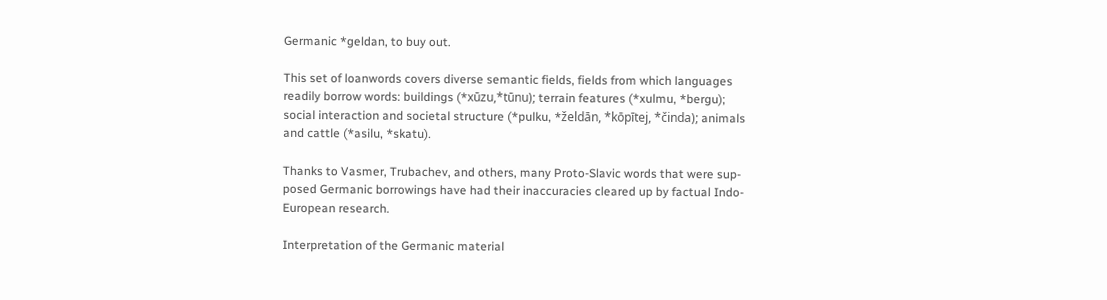Germanic *geldan, to buy out.

This set of loanwords covers diverse semantic fields, fields from which languages readily borrow words: buildings (*xūzu,*tūnu); terrain features (*xulmu, *bergu); social interaction and societal structure (*pulku, *želdān, *kōpītej, *činda); animals and cattle (*asilu, *skatu).

Thanks to Vasmer, Trubachev, and others, many Proto-Slavic words that were sup-posed Germanic borrowings have had their inaccuracies cleared up by factual Indo-European research.

Interpretation of the Germanic material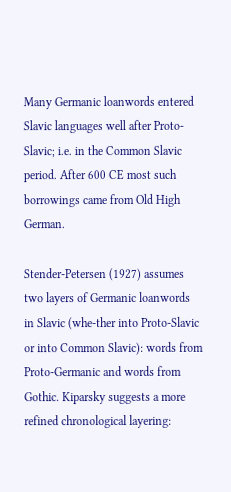Many Germanic loanwords entered Slavic languages well after Proto-Slavic; i.e. in the Common Slavic period. After 600 CE most such borrowings came from Old High German.

Stender-Petersen (1927) assumes two layers of Germanic loanwords in Slavic (whe-ther into Proto-Slavic or into Common Slavic): words from Proto-Germanic and words from Gothic. Kiparsky suggests a more refined chronological layering: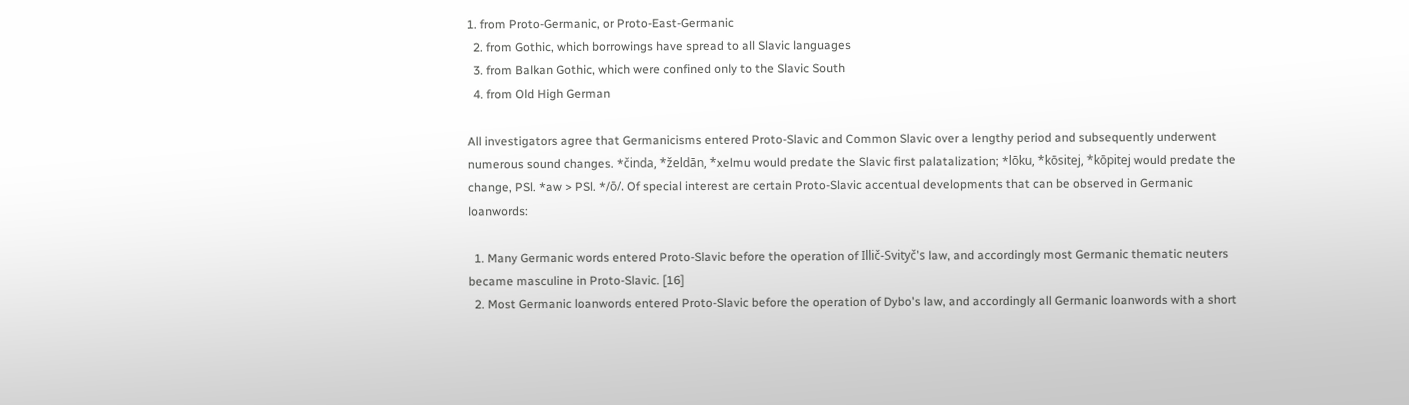1. from Proto-Germanic, or Proto-East-Germanic
  2. from Gothic, which borrowings have spread to all Slavic languages
  3. from Balkan Gothic, which were confined only to the Slavic South
  4. from Old High German

All investigators agree that Germanicisms entered Proto-Slavic and Common Slavic over a lengthy period and subsequently underwent numerous sound changes. *činda, *želdān, *xelmu would predate the Slavic first palatalization; *lōku, *kōsitej, *kōpitej would predate the change, PSl. *aw > PSl. */ō/. Of special interest are certain Proto-Slavic accentual developments that can be observed in Germanic loanwords:

  1. Many Germanic words entered Proto-Slavic before the operation of Illič-Svityč's law, and accordingly most Germanic thematic neuters became masculine in Proto-Slavic. [16]
  2. Most Germanic loanwords entered Proto-Slavic before the operation of Dybo's law, and accordingly all Germanic loanwords with a short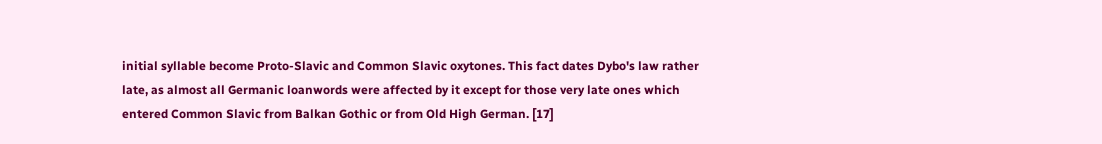initial syllable become Proto-Slavic and Common Slavic oxytones. This fact dates Dybo's law rather late, as almost all Germanic loanwords were affected by it except for those very late ones which entered Common Slavic from Balkan Gothic or from Old High German. [17]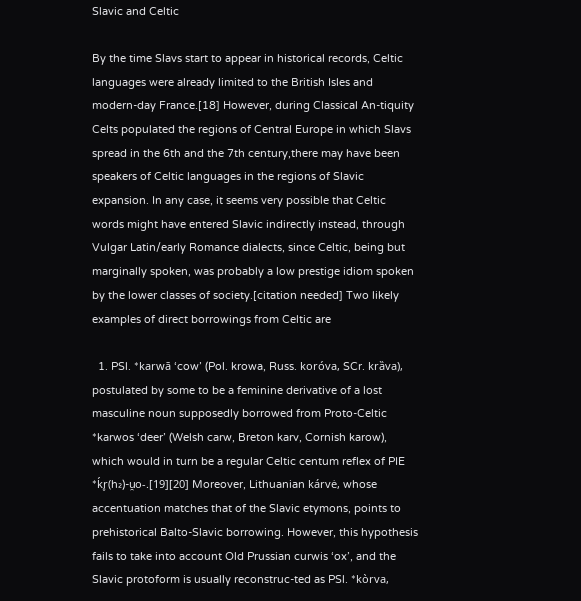Slavic and Celtic

By the time Slavs start to appear in historical records, Celtic languages were already limited to the British Isles and modern-day France.[18] However, during Classical An-tiquity Celts populated the regions of Central Europe in which Slavs spread in the 6th and the 7th century,there may have been speakers of Celtic languages in the regions of Slavic expansion. In any case, it seems very possible that Celtic words might have entered Slavic indirectly instead, through Vulgar Latin/early Romance dialects, since Celtic, being but marginally spoken, was probably a low prestige idiom spoken by the lower classes of society.[citation needed] Two likely examples of direct borrowings from Celtic are

  1. PSl. *karwā ‘cow’ (Pol. krowa, Russ. koróva, SCr. krȁva), postulated by some to be a feminine derivative of a lost masculine noun supposedly borrowed from Proto-Celtic *karwos ‘deer’ (Welsh carw, Breton karv, Cornish karow), which would in turn be a regular Celtic centum reflex of PIE *ḱr̥(h₂)-u̯o-.[19][20] Moreover, Lithuanian kárvė, whose accentuation matches that of the Slavic etymons, points to prehistorical Balto-Slavic borrowing. However, this hypothesis fails to take into account Old Prussian curwis ‘ox’, and the Slavic protoform is usually reconstruc-ted as PSl. *kòrva,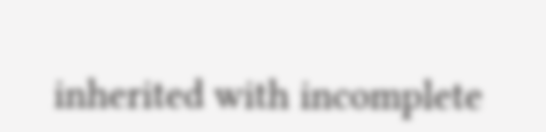inherited with incomplete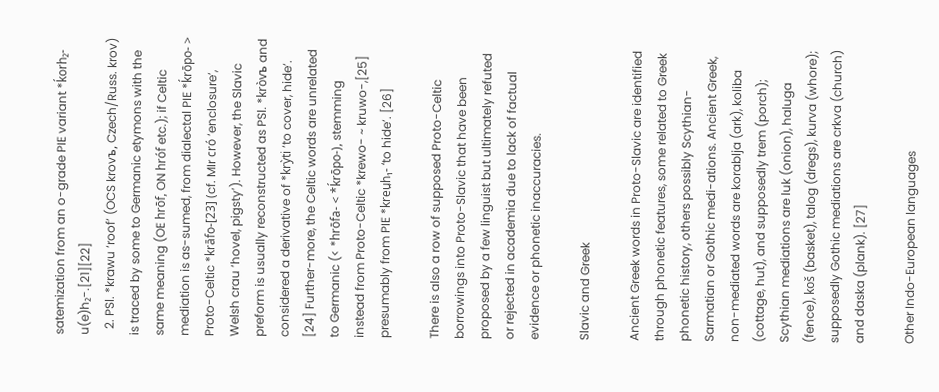satemization from an o-grade PIE variant *ḱorh₂-u(e)h₂-.[21][22]
  2. PSl. *krawu ‘roof’ (OCS krovъ, Czech/Russ. krov) is traced by some to Germanic etymons with the same meaning (OE hrōf, ON hróf etc.); if Celtic mediation is as-sumed, from dialectal PIE *ḱrōpo- > Proto-Celtic *krāfo-[23] (cf. MIr cró ‘enclosure’, Welsh crau ‘hovel, pigsty’). However, the Slavic preform is usually reconstructed as PSl. *kròvъ and considered a derivative of *krỳti ‘to cover, hide’. [24] Further-more, the Celtic words are unrelated to Germanic (< *hrōfa- < *ḱrōpo-), stemming instead from Proto-Celtic *krewo- ~ kruwo-,[25] presumably from PIE *kreu̯h₁- ‘to hide’. [26]

There is also a row of supposed Proto-Celtic borrowings into Proto-Slavic that have been proposed by a few linguist but ultimately refuted or rejected in academia due to lack of factual evidence or phonetic inaccuracies.

Slavic and Greek

Ancient Greek words in Proto-Slavic are identified through phonetic features, some related to Greek phonetic history, others possibly Scythian-Sarmatian or Gothic medi-ations. Ancient Greek, non-mediated words are korablja (ark), koliba (cottage, hut), and supposedly trem (porch); Scythian mediations are luk (onion), haluga (fence), koš (basket), talog (dregs), kurva (whore); supposedly Gothic mediations are crkva (church) and daska (plank). [27]

Other Indo-European languages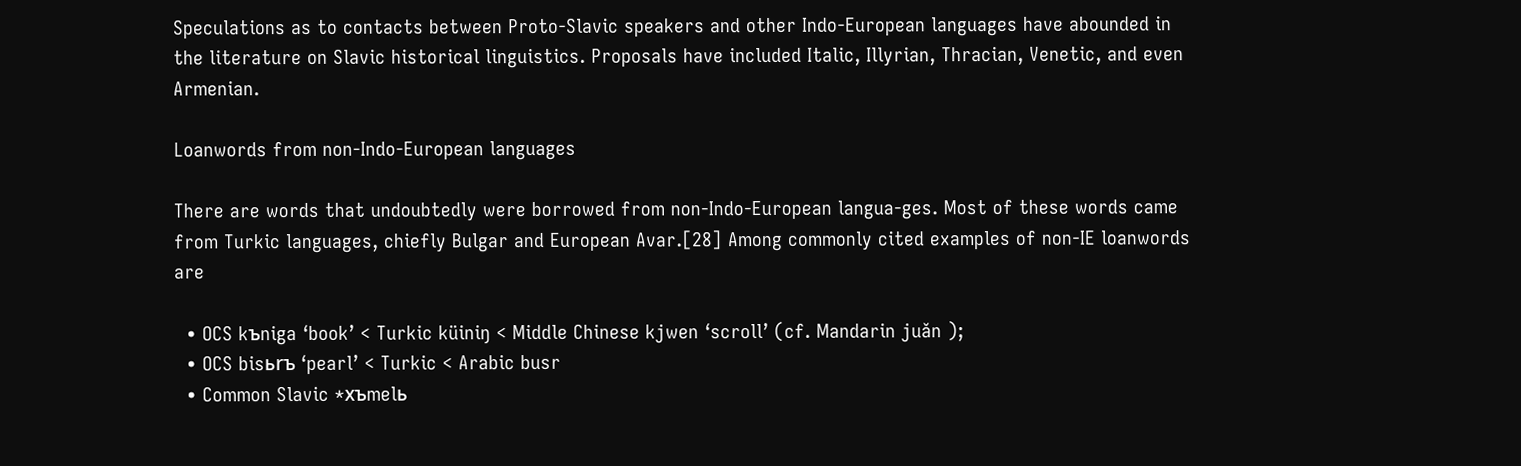Speculations as to contacts between Proto-Slavic speakers and other Indo-European languages have abounded in the literature on Slavic historical linguistics. Proposals have included Italic, Illyrian, Thracian, Venetic, and even Armenian.

Loanwords from non-Indo-European languages

There are words that undoubtedly were borrowed from non-Indo-European langua-ges. Most of these words came from Turkic languages, chiefly Bulgar and European Avar.[28] Among commonly cited examples of non-IE loanwords are

  • OCS kъniga ‘book’ < Turkic küiniŋ < Middle Chinese kjwen ‘scroll’ (cf. Mandarin juǎn );
  • OCS bisьrъ ‘pearl’ < Turkic < Arabic busr
  • Common Slavic *xъmelь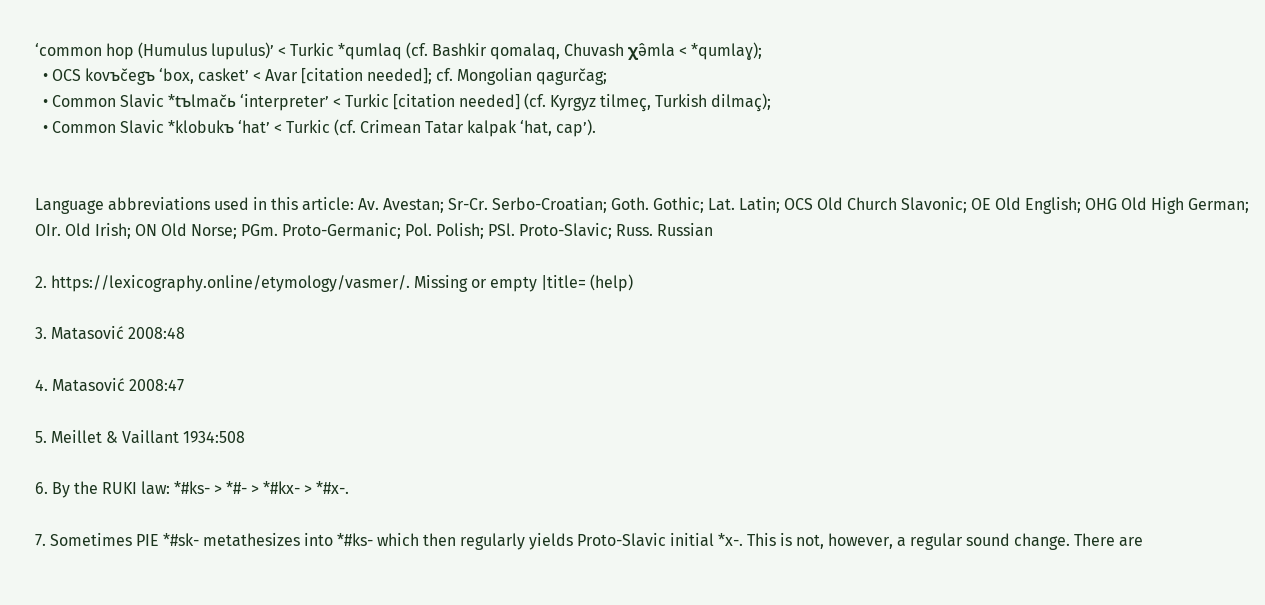‘common hop (Humulus lupulus)’ < Turkic *qumlaq (cf. Bashkir qomalaq, Chuvash χǝ̂mla < *qumlaɣ);
  • OCS kovъčegъ ‘box, casket’ < Avar [citation needed]; cf. Mongolian qagurčag;
  • Common Slavic *tъlmačь ‘interpreter’ < Turkic [citation needed] (cf. Kyrgyz tilmeç, Turkish dilmaç);
  • Common Slavic *klobukъ ‘hat’ < Turkic (cf. Crimean Tatar kalpak ‘hat, cap’).


Language abbreviations used in this article: Av. Avestan; Sr-Cr. Serbo-Croatian; Goth. Gothic; Lat. Latin; OCS Old Church Slavonic; OE Old English; OHG Old High German; OIr. Old Irish; ON Old Norse; PGm. Proto-Germanic; Pol. Polish; PSl. Proto-Slavic; Russ. Russian

2. https://lexicography.online/etymology/vasmer/. Missing or empty |title= (help)

3. Matasović 2008:48

4. Matasović 2008:47

5. Meillet & Vaillant 1934:508

6. By the RUKI law: *#ks- > *#- > *#kx- > *#x-.

7. Sometimes PIE *#sk- metathesizes into *#ks- which then regularly yields Proto-Slavic initial *x-. This is not, however, a regular sound change. There are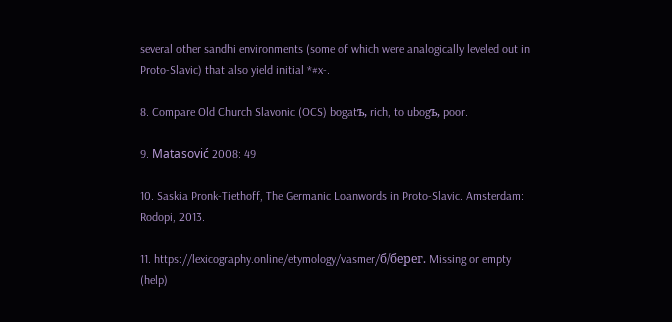several other sandhi environments (some of which were analogically leveled out in Proto-Slavic) that also yield initial *#x-.

8. Compare Old Church Slavonic (OCS) bogatъ, rich, to ubogъ, poor.

9. Matasović 2008: 49

10. Saskia Pronk-Tiethoff, The Germanic Loanwords in Proto-Slavic. Amsterdam: Rodopi, 2013.

11. https://lexicography.online/etymology/vasmer/б/берег. Missing or empty (help)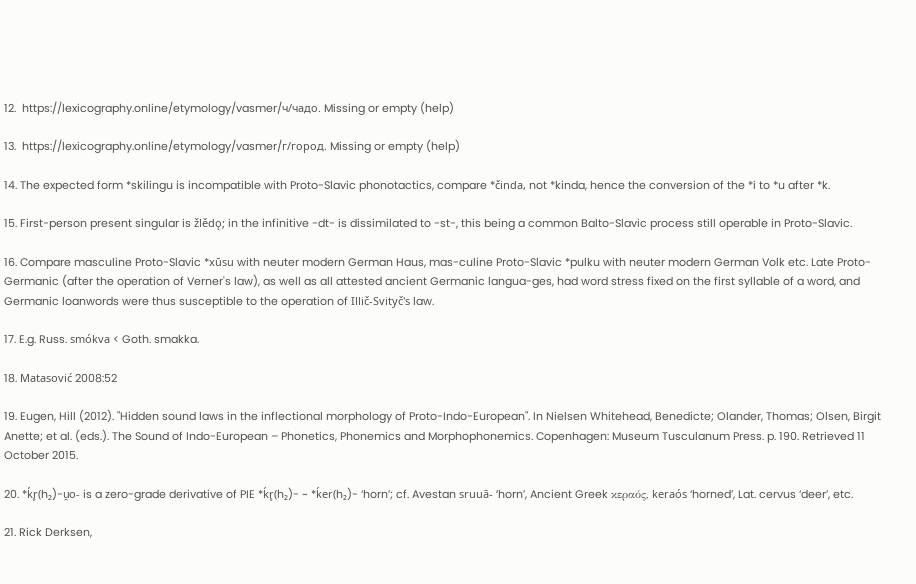12.  https://lexicography.online/etymology/vasmer/ч/чадо. Missing or empty (help)

13.  https://lexicography.online/etymology/vasmer/г/город. Missing or empty (help)

14. The expected form *skilingu is incompatible with Proto-Slavic phonotactics, compare *činda, not *kinda, hence the conversion of the *i to *u after *k.

15. First-person present singular is žlědǫ; in the infinitive -dt- is dissimilated to -st-, this being a common Balto-Slavic process still operable in Proto-Slavic.

16. Compare masculine Proto-Slavic *xūsu with neuter modern German Haus, mas-culine Proto-Slavic *pulku with neuter modern German Volk etc. Late Proto-Germanic (after the operation of Verner's law), as well as all attested ancient Germanic langua-ges, had word stress fixed on the first syllable of a word, and Germanic loanwords were thus susceptible to the operation of Illič-Svityč's law.

17. E.g. Russ. smókva < Goth. smakka.

18. Matasović 2008:52

19. Eugen, Hill (2012). "Hidden sound laws in the inflectional morphology of Proto-Indo-European". In Nielsen Whitehead, Benedicte; Olander, Thomas; Olsen, Birgit Anette; et al. (eds.). The Sound of Indo-European – Phonetics, Phonemics and Morphophonemics. Copenhagen: Museum Tusculanum Press. p. 190. Retrieved 11 October 2015.

20. *ḱr̥(h₂)-u̯o- is a zero-grade derivative of PIE *ḱr̥(h₂)- ~ *ḱer(h₂)- ‘horn’; cf. Avestan sruuā- ‘horn’, Ancient Greek κεραός, keraós ‘horned’, Lat. cervus ‘deer’, etc.

21. Rick Derksen,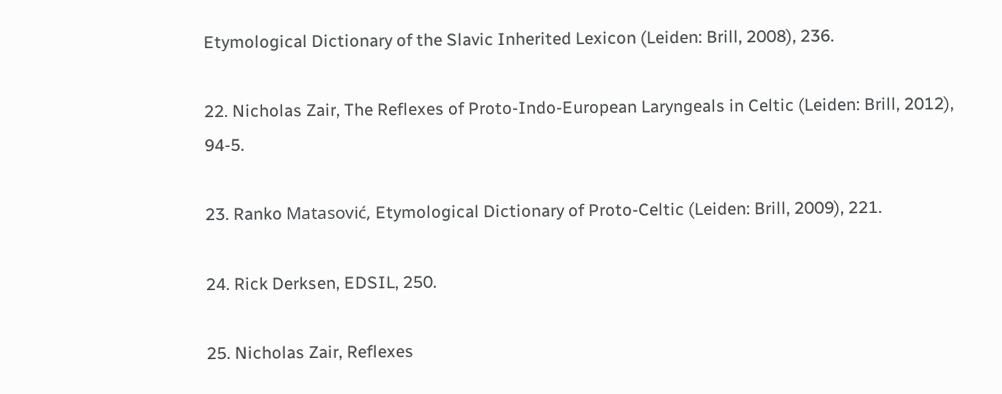Etymological Dictionary of the Slavic Inherited Lexicon (Leiden: Brill, 2008), 236.

22. Nicholas Zair, The Reflexes of Proto-Indo-European Laryngeals in Celtic (Leiden: Brill, 2012), 94-5.

23. Ranko Matasović, Etymological Dictionary of Proto-Celtic (Leiden: Brill, 2009), 221.

24. Rick Derksen, EDSIL, 250.

25. Nicholas Zair, Reflexes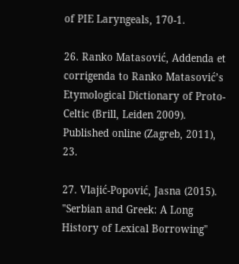of PIE Laryngeals, 170-1.

26. Ranko Matasović, Addenda et corrigenda to Ranko Matasović’s Etymological Dictionary of Proto-Celtic (Brill, Leiden 2009). Published online (Zagreb, 2011), 23.

27. Vlajić-Popović, Jasna (2015). "Serbian and Greek: A Long History of Lexical Borrowing"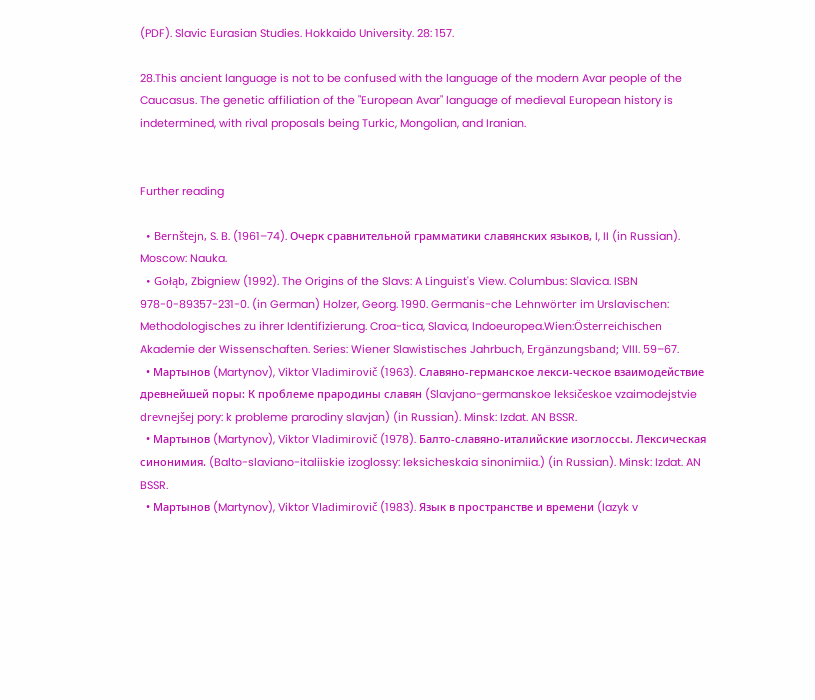(PDF). Slavic Eurasian Studies. Hokkaido University. 28: 157.

28.This ancient language is not to be confused with the language of the modern Avar people of the Caucasus. The genetic affiliation of the "European Avar" language of medieval European history is indetermined, with rival proposals being Turkic, Mongolian, and Iranian.


Further reading

  • Bernštejn, S. B. (1961–74). Очерк сравнительной грамматики славянских языков, I, II (in Russian). Moscow: Nauka.
  • Gołąb, Zbigniew (1992). The Origins of the Slavs: A Linguist's View. Columbus: Slavica. ISBN 978-0-89357-231-0. (in German) Holzer, Georg. 1990. Germanis-che Lehnwörter im Urslavischen: Methodologisches zu ihrer Identifizierung. Croa-tica, Slavica, Indoeuropea.Wien:Österreichischen Akademie der Wissenschaften. Series: Wiener Slawistisches Jahrbuch, Ergänzungsband; VIII. 59–67.
  • Мартынов (Martynov), Viktor Vladimirovič (1963). Славяно-германское лекси-ческое взаимодействие древнейшей поры: К проблеме прародины славян (Slavjano-germanskoe leksičeskoe vzaimodejstvie drevnejšej pory: k probleme prarodiny slavjan) (in Russian). Minsk: Izdat. AN BSSR.
  • Мартынов (Martynov), Viktor Vladimirovič (1978). Балто-славяно-италийские изоглоссы. Лексическая синонимия. (Balto-slaviano-italiiskie izoglossy: leksicheskaia sinonimiia.) (in Russian). Minsk: Izdat. AN BSSR.
  • Мартынов (Martynov), Viktor Vladimirovič (1983). Язык в пространстве и времени (Iazyk v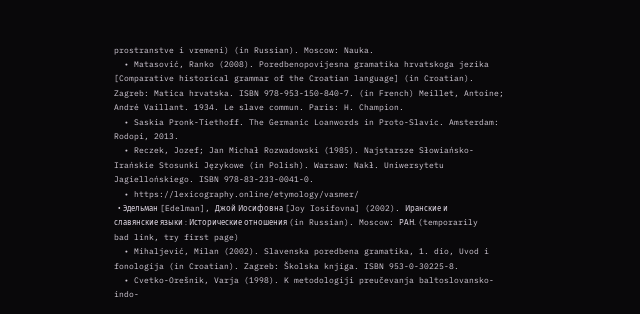prostranstve i vremeni) (in Russian). Moscow: Nauka.
  • Matasović, Ranko (2008). Poredbenopovijesna gramatika hrvatskoga jezika [Comparative historical grammar of the Croatian language] (in Croatian). Zagreb: Matica hrvatska. ISBN 978-953-150-840-7. (in French) Meillet, Antoine; André Vaillant. 1934. Le slave commun. Paris: H. Champion.
  • Saskia Pronk-Tiethoff. The Germanic Loanwords in Proto-Slavic. Amsterdam: Rodopi, 2013.
  • Reczek, Jozef; Jan Michał Rozwadowski (1985). Najstarsze Słowiańsko-Irańskie Stosunki Językowe (in Polish). Warsaw: Nakł. Uniwersytetu Jagiellońskiego. ISBN 978-83-233-0041-0.
  • https://lexicography.online/etymology/vasmer/
  • Эдельман [Edelman], Джой Иосифовна [Joy Iosifovna] (2002). Иранские и славянские языки : Исторические отношения (in Russian). Moscow: РАН. (temporarily bad link, try first page)
  • Mihaljević, Milan (2002). Slavenska poredbena gramatika, 1. dio, Uvod i fonologija (in Croatian). Zagreb: Školska knjiga. ISBN 953-0-30225-8.
  • Cvetko-Orešnik, Varja (1998). K metodologiji preučevanja baltoslovansko-indo-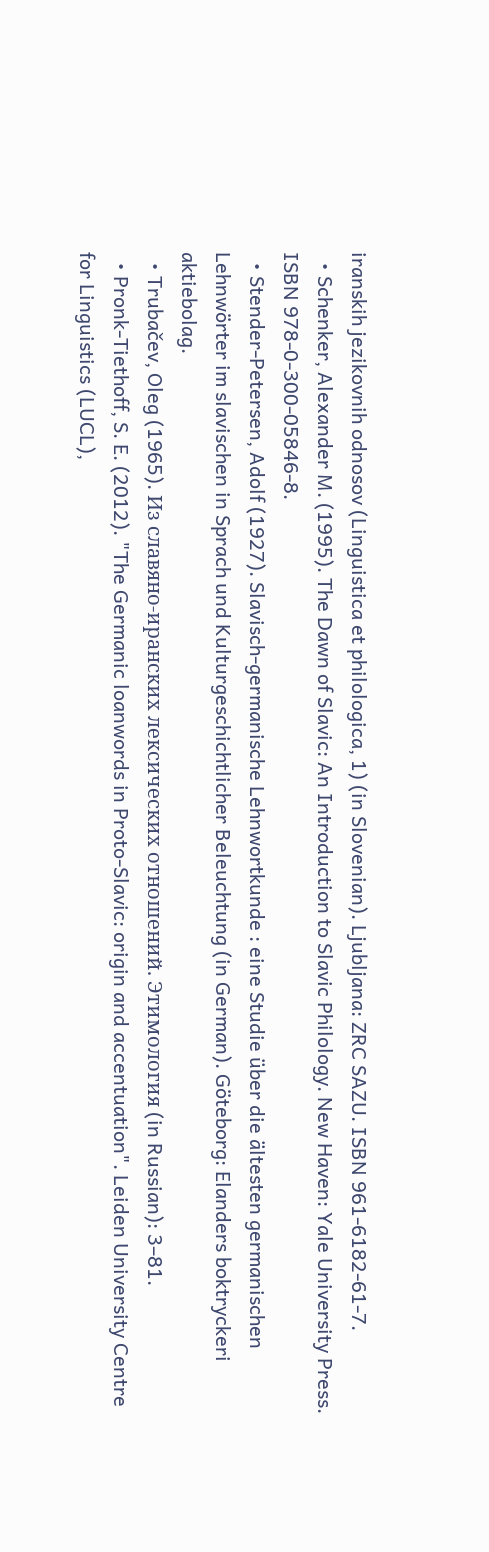iranskih jezikovnih odnosov (Linguistica et philologica, 1) (in Slovenian). Ljubljana: ZRC SAZU. ISBN 961-6182-61-7.
  • Schenker, Alexander M. (1995). The Dawn of Slavic: An Introduction to Slavic Philology. New Haven: Yale University Press. ISBN 978-0-300-05846-8.
  • Stender-Petersen, Adolf (1927). Slavisch-germanische Lehnwortkunde : eine Studie über die ältesten germanischen Lehnwörter im slavischen in Sprach und Kulturgeschichtlicher Beleuchtung (in German). Göteborg: Elanders boktryckeri aktiebolag.
  • Trubačev, Oleg (1965). Из славяно-иранских лексических отношений. Этимология (in Russian): 3–81.
  • Pronk-Tiethoff, S. E. (2012). "The Germanic loanwords in Proto-Slavic: origin and accentuation". Leiden University Centre for Linguistics (LUCL),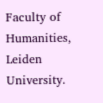Faculty of Humanities, Leiden University.